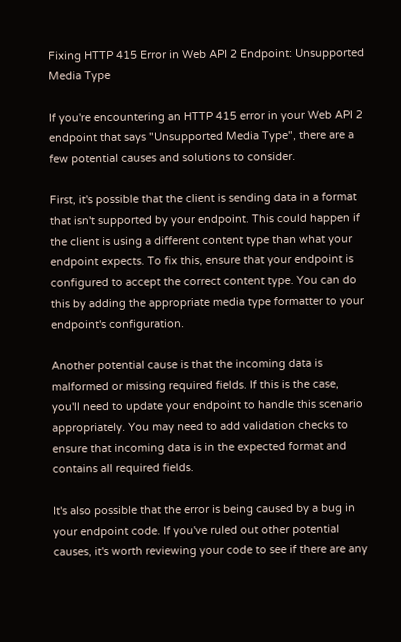Fixing HTTP 415 Error in Web API 2 Endpoint: Unsupported Media Type

If you're encountering an HTTP 415 error in your Web API 2 endpoint that says "Unsupported Media Type", there are a few potential causes and solutions to consider.

First, it's possible that the client is sending data in a format that isn't supported by your endpoint. This could happen if the client is using a different content type than what your endpoint expects. To fix this, ensure that your endpoint is configured to accept the correct content type. You can do this by adding the appropriate media type formatter to your endpoint's configuration.

Another potential cause is that the incoming data is malformed or missing required fields. If this is the case, you'll need to update your endpoint to handle this scenario appropriately. You may need to add validation checks to ensure that incoming data is in the expected format and contains all required fields.

It's also possible that the error is being caused by a bug in your endpoint code. If you've ruled out other potential causes, it's worth reviewing your code to see if there are any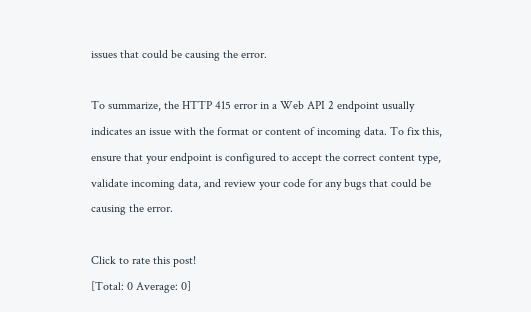issues that could be causing the error.

To summarize, the HTTP 415 error in a Web API 2 endpoint usually indicates an issue with the format or content of incoming data. To fix this, ensure that your endpoint is configured to accept the correct content type, validate incoming data, and review your code for any bugs that could be causing the error.

Click to rate this post!
[Total: 0 Average: 0]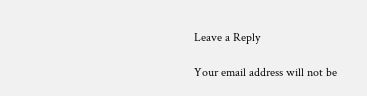Leave a Reply

Your email address will not be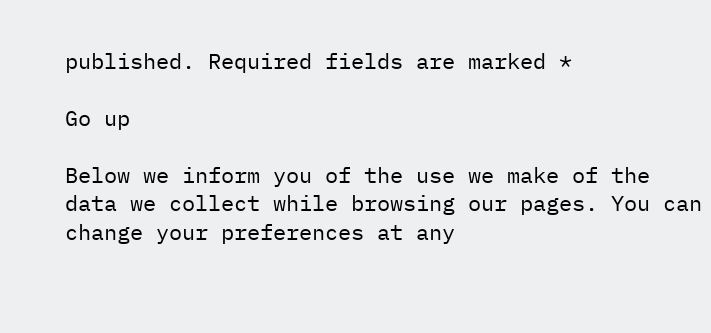published. Required fields are marked *

Go up

Below we inform you of the use we make of the data we collect while browsing our pages. You can change your preferences at any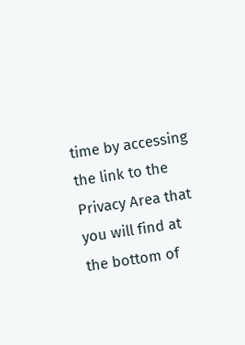time by accessing the link to the Privacy Area that you will find at the bottom of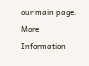our main page. More Information